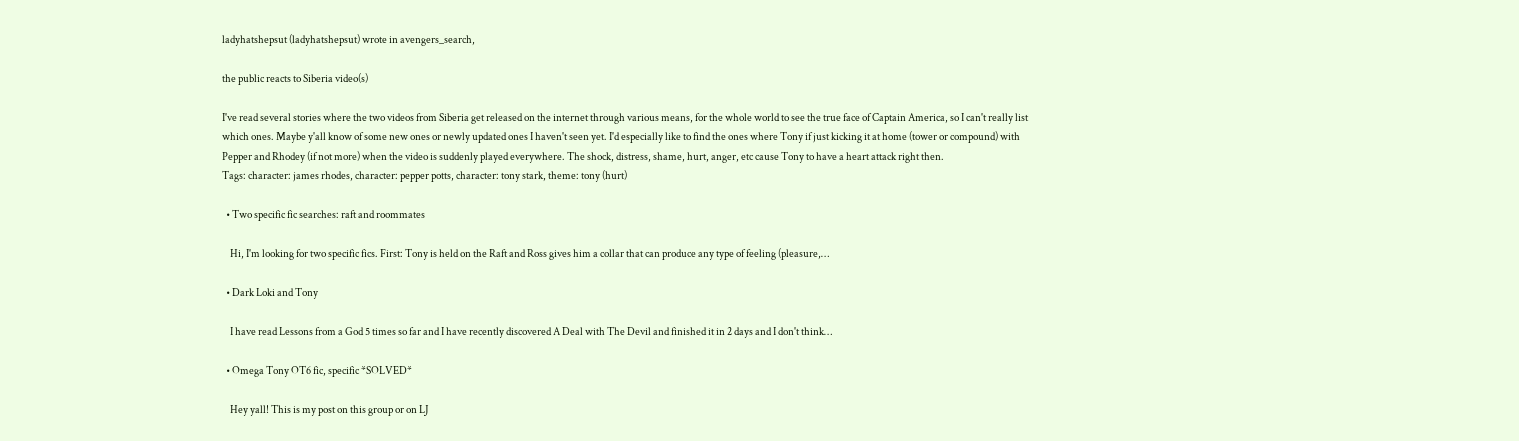ladyhatshepsut (ladyhatshepsut) wrote in avengers_search,

the public reacts to Siberia video(s)

I've read several stories where the two videos from Siberia get released on the internet through various means, for the whole world to see the true face of Captain America, so I can't really list which ones. Maybe y'all know of some new ones or newly updated ones I haven't seen yet. I'd especially like to find the ones where Tony if just kicking it at home (tower or compound) with Pepper and Rhodey (if not more) when the video is suddenly played everywhere. The shock, distress, shame, hurt, anger, etc cause Tony to have a heart attack right then.
Tags: character: james rhodes, character: pepper potts, character: tony stark, theme: tony (hurt)

  • Two specific fic searches: raft and roommates

    Hi, I'm looking for two specific fics. First: Tony is held on the Raft and Ross gives him a collar that can produce any type of feeling (pleasure,…

  • Dark Loki and Tony

    I have read Lessons from a God 5 times so far and I have recently discovered A Deal with The Devil and finished it in 2 days and I don't think…

  • Omega Tony OT6 fic, specific *SOLVED*

    Hey yall! This is my post on this group or on LJ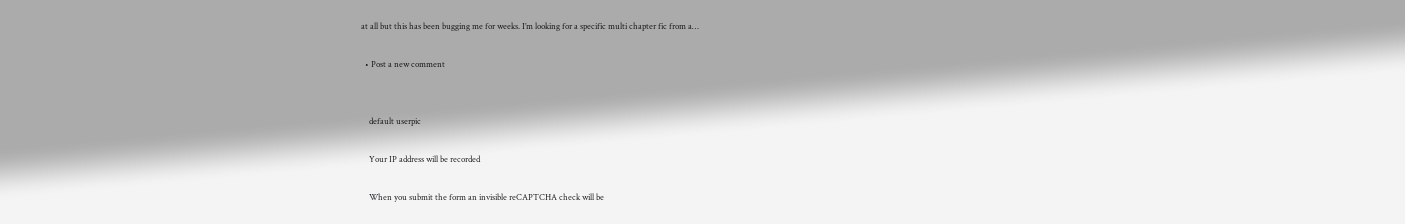at all but this has been bugging me for weeks. I’m looking for a specific multi chapter fic from a…

  • Post a new comment


    default userpic

    Your IP address will be recorded

    When you submit the form an invisible reCAPTCHA check will be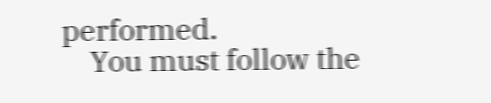performed.
    You must follow the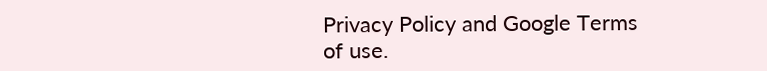Privacy Policy and Google Terms of use.